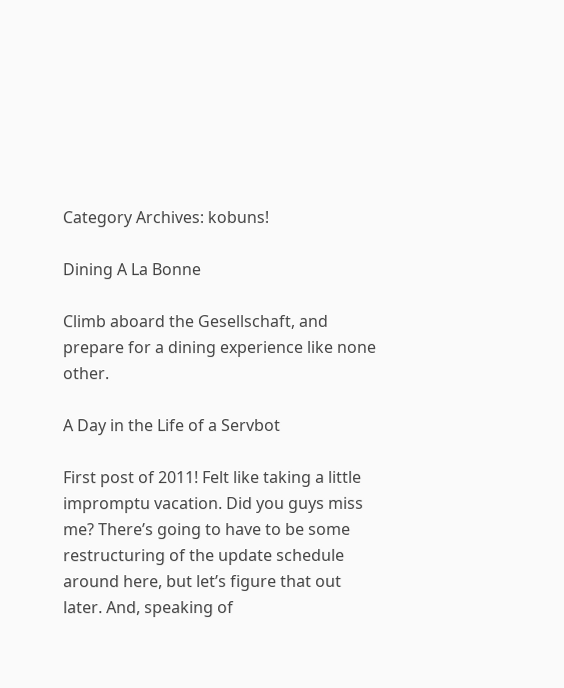Category Archives: kobuns!

Dining A La Bonne

Climb aboard the Gesellschaft, and prepare for a dining experience like none other.

A Day in the Life of a Servbot

First post of 2011! Felt like taking a little impromptu vacation. Did you guys miss me? There’s going to have to be some restructuring of the update schedule around here, but let’s figure that out later. And, speaking of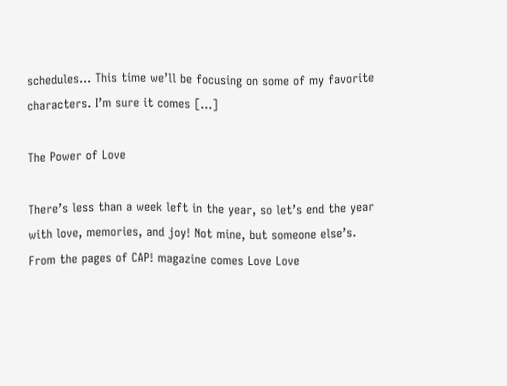schedules… This time we’ll be focusing on some of my favorite characters. I’m sure it comes […]

The Power of Love

There’s less than a week left in the year, so let’s end the year with love, memories, and joy! Not mine, but someone else’s. From the pages of CAP! magazine comes Love Love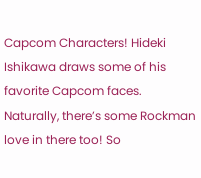Capcom Characters! Hideki Ishikawa draws some of his favorite Capcom faces. Naturally, there’s some Rockman love in there too! So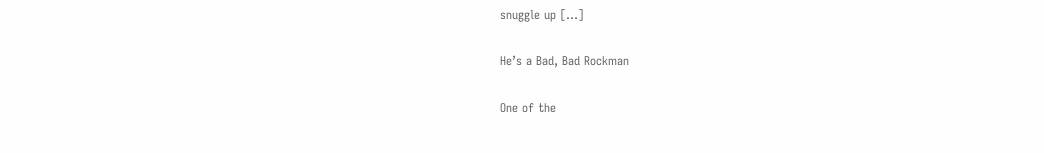snuggle up […]

He’s a Bad, Bad Rockman

One of the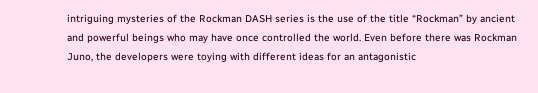intriguing mysteries of the Rockman DASH series is the use of the title “Rockman” by ancient and powerful beings who may have once controlled the world. Even before there was Rockman Juno, the developers were toying with different ideas for an antagonistic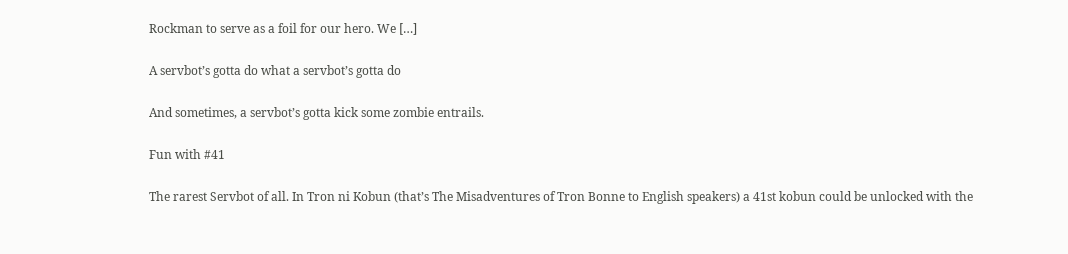Rockman to serve as a foil for our hero. We […]

A servbot’s gotta do what a servbot’s gotta do

And sometimes, a servbot’s gotta kick some zombie entrails.

Fun with #41

The rarest Servbot of all. In Tron ni Kobun (that’s The Misadventures of Tron Bonne to English speakers) a 41st kobun could be unlocked with the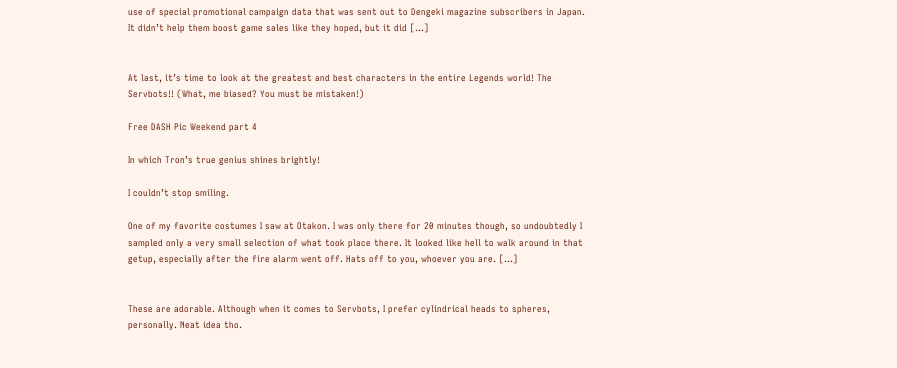use of special promotional campaign data that was sent out to Dengeki magazine subscribers in Japan. It didn’t help them boost game sales like they hoped, but it did […]


At last, it’s time to look at the greatest and best characters in the entire Legends world! The Servbots!! (What, me biased? You must be mistaken!)

Free DASH Pic Weekend part 4

In which Tron’s true genius shines brightly!

I couldn’t stop smiling.

One of my favorite costumes I saw at Otakon. I was only there for 20 minutes though, so undoubtedly I sampled only a very small selection of what took place there. It looked like hell to walk around in that getup, especially after the fire alarm went off. Hats off to you, whoever you are. […]


These are adorable. Although when it comes to Servbots, I prefer cylindrical heads to spheres, personally. Neat idea tho.